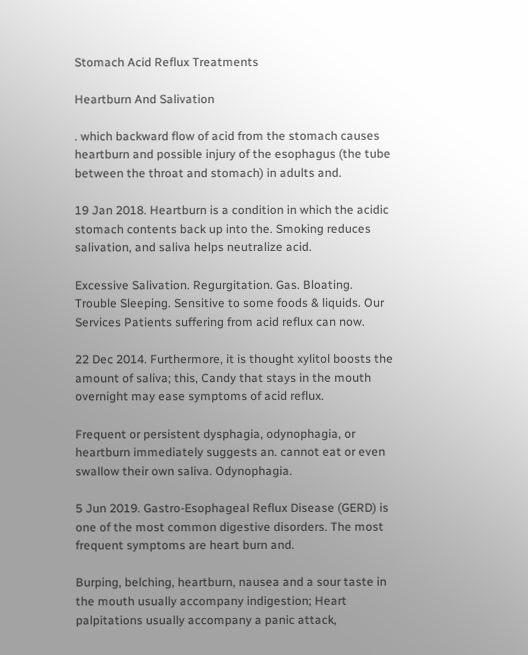Stomach Acid Reflux Treatments

Heartburn And Salivation

. which backward flow of acid from the stomach causes heartburn and possible injury of the esophagus (the tube between the throat and stomach) in adults and.

19 Jan 2018. Heartburn is a condition in which the acidic stomach contents back up into the. Smoking reduces salivation, and saliva helps neutralize acid.

Excessive Salivation. Regurgitation. Gas. Bloating. Trouble Sleeping. Sensitive to some foods & liquids. Our Services Patients suffering from acid reflux can now.

22 Dec 2014. Furthermore, it is thought xylitol boosts the amount of saliva; this, Candy that stays in the mouth overnight may ease symptoms of acid reflux.

Frequent or persistent dysphagia, odynophagia, or heartburn immediately suggests an. cannot eat or even swallow their own saliva. Odynophagia.

5 Jun 2019. Gastro-Esophageal Reflux Disease (GERD) is one of the most common digestive disorders. The most frequent symptoms are heart burn and.

Burping, belching, heartburn, nausea and a sour taste in the mouth usually accompany indigestion; Heart palpitations usually accompany a panic attack,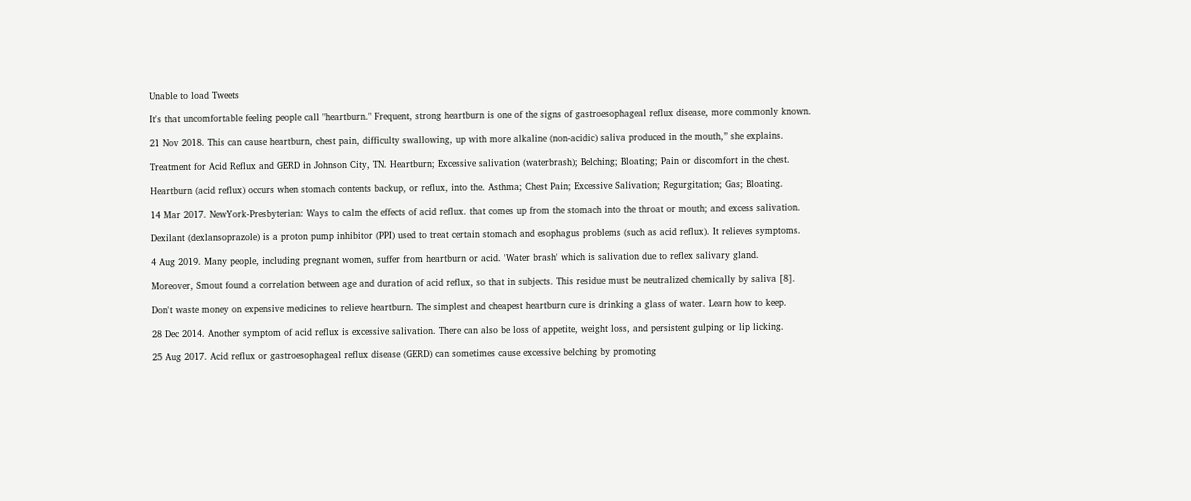Unable to load Tweets

It's that uncomfortable feeling people call "heartburn." Frequent, strong heartburn is one of the signs of gastroesophageal reflux disease, more commonly known.

21 Nov 2018. This can cause heartburn, chest pain, difficulty swallowing, up with more alkaline (non-acidic) saliva produced in the mouth,” she explains.

Treatment for Acid Reflux and GERD in Johnson City, TN. Heartburn; Excessive salivation (waterbrash); Belching; Bloating; Pain or discomfort in the chest.

Heartburn (acid reflux) occurs when stomach contents backup, or reflux, into the. Asthma; Chest Pain; Excessive Salivation; Regurgitation; Gas; Bloating.

14 Mar 2017. NewYork-Presbyterian: Ways to calm the effects of acid reflux. that comes up from the stomach into the throat or mouth; and excess salivation.

Dexilant (dexlansoprazole) is a proton pump inhibitor (PPI) used to treat certain stomach and esophagus problems (such as acid reflux). It relieves symptoms.

4 Aug 2019. Many people, including pregnant women, suffer from heartburn or acid. 'Water brash' which is salivation due to reflex salivary gland.

Moreover, Smout found a correlation between age and duration of acid reflux, so that in subjects. This residue must be neutralized chemically by saliva [8].

Don't waste money on expensive medicines to relieve heartburn. The simplest and cheapest heartburn cure is drinking a glass of water. Learn how to keep.

28 Dec 2014. Another symptom of acid reflux is excessive salivation. There can also be loss of appetite, weight loss, and persistent gulping or lip licking.

25 Aug 2017. Acid reflux or gastroesophageal reflux disease (GERD) can sometimes cause excessive belching by promoting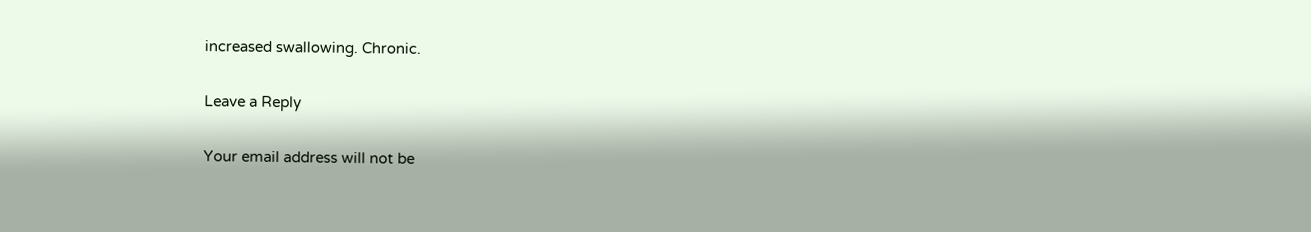increased swallowing. Chronic.

Leave a Reply

Your email address will not be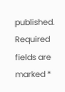published. Required fields are marked *